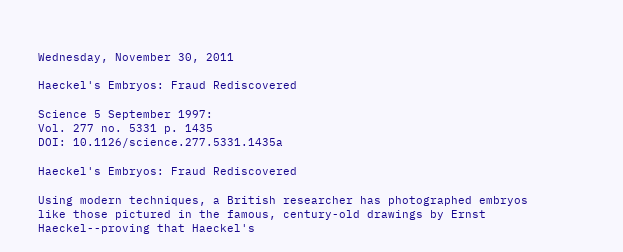Wednesday, November 30, 2011

Haeckel's Embryos: Fraud Rediscovered

Science 5 September 1997:
Vol. 277 no. 5331 p. 1435
DOI: 10.1126/science.277.5331.1435a

Haeckel's Embryos: Fraud Rediscovered

Using modern techniques, a British researcher has photographed embryos like those pictured in the famous, century-old drawings by Ernst Haeckel--proving that Haeckel's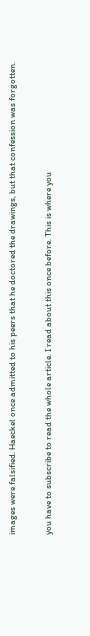images were falsified. Haeckel once admitted to his peers that he doctored the drawings, but that confession was forgotten.

you have to subscribe to read the whole article. I read about this once before. This is where you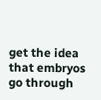get the idea that embryos go through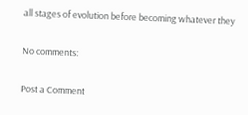all stages of evolution before becoming whatever they

No comments:

Post a Comment